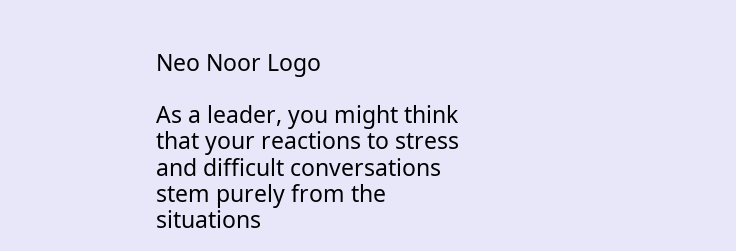Neo Noor Logo

As a leader, you might think that your reactions to stress and difficult conversations stem purely from the situations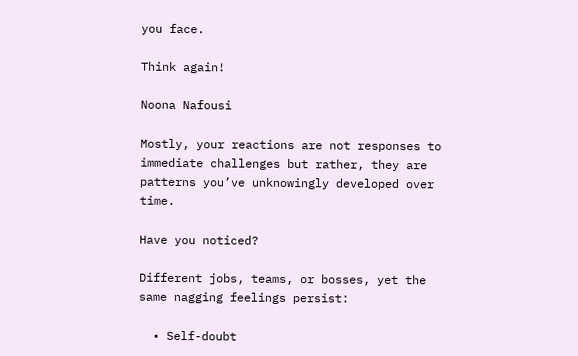you face.

Think again!

Noona Nafousi

Mostly, your reactions are not responses to immediate challenges but rather, they are patterns you’ve unknowingly developed over time.

Have you noticed?

Different jobs, teams, or bosses, yet the same nagging feelings persist:

  • Self-doubt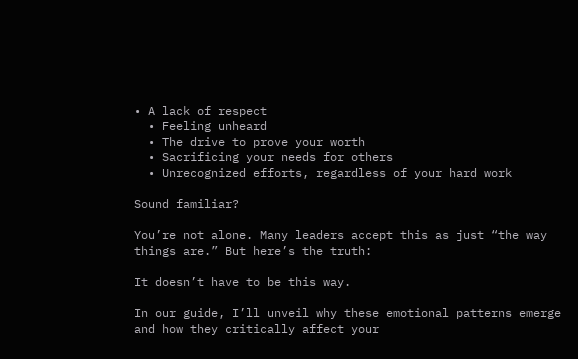• A lack of respect
  • Feeling unheard
  • The drive to prove your worth
  • Sacrificing your needs for others
  • Unrecognized efforts, regardless of your hard work

Sound familiar?

You’re not alone. Many leaders accept this as just “the way things are.” But here’s the truth:

It doesn’t have to be this way.

In our guide, I’ll unveil why these emotional patterns emerge and how they critically affect your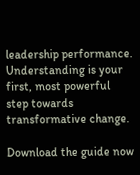leadership performance. Understanding is your first, most powerful step towards transformative change.

Download the guide now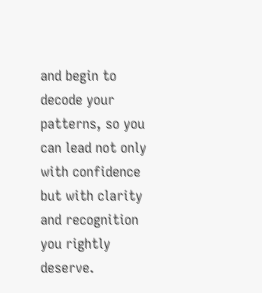and begin to decode your patterns, so you can lead not only with confidence but with clarity and recognition you rightly deserve.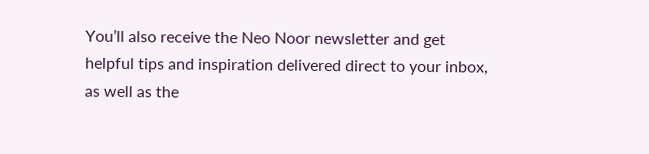You’ll also receive the Neo Noor newsletter and get helpful tips and inspiration delivered direct to your inbox, as well as the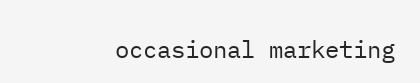occasional marketing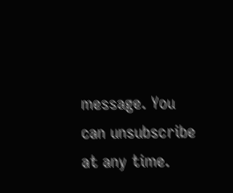message. You can unsubscribe at any time.